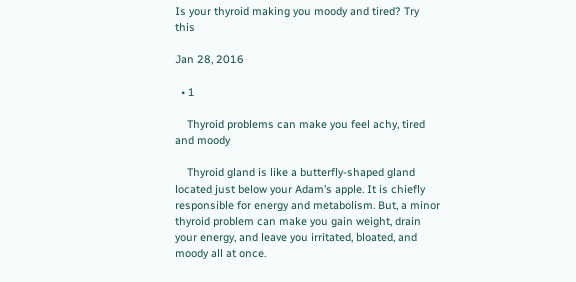Is your thyroid making you moody and tired? Try this

Jan 28, 2016

  • 1

    Thyroid problems can make you feel achy, tired and moody

    Thyroid gland is like a butterfly-shaped gland located just below your Adam’s apple. It is chiefly responsible for energy and metabolism. But, a minor thyroid problem can make you gain weight, drain your energy, and leave you irritated, bloated, and moody all at once.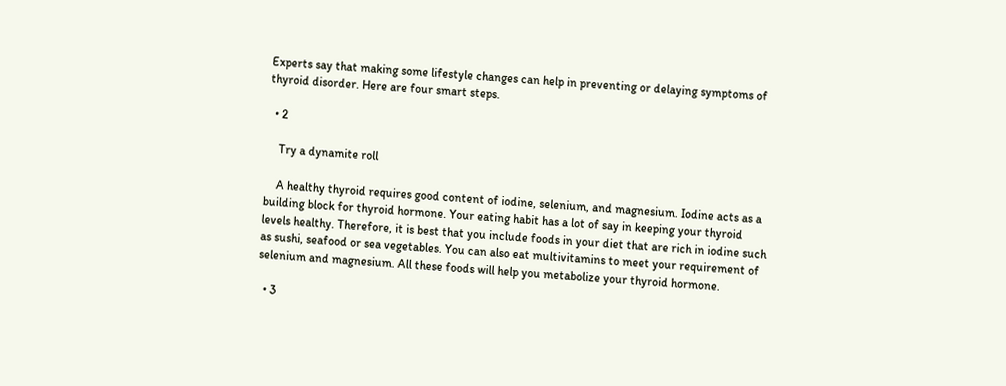Experts say that making some lifestyle changes can help in preventing or delaying symptoms of thyroid disorder. Here are four smart steps.

  • 2

    Try a dynamite roll

    A healthy thyroid requires good content of iodine, selenium, and magnesium. Iodine acts as a building block for thyroid hormone. Your eating habit has a lot of say in keeping your thyroid levels healthy. Therefore, it is best that you include foods in your diet that are rich in iodine such as sushi, seafood or sea vegetables. You can also eat multivitamins to meet your requirement of selenium and magnesium. All these foods will help you metabolize your thyroid hormone.

  • 3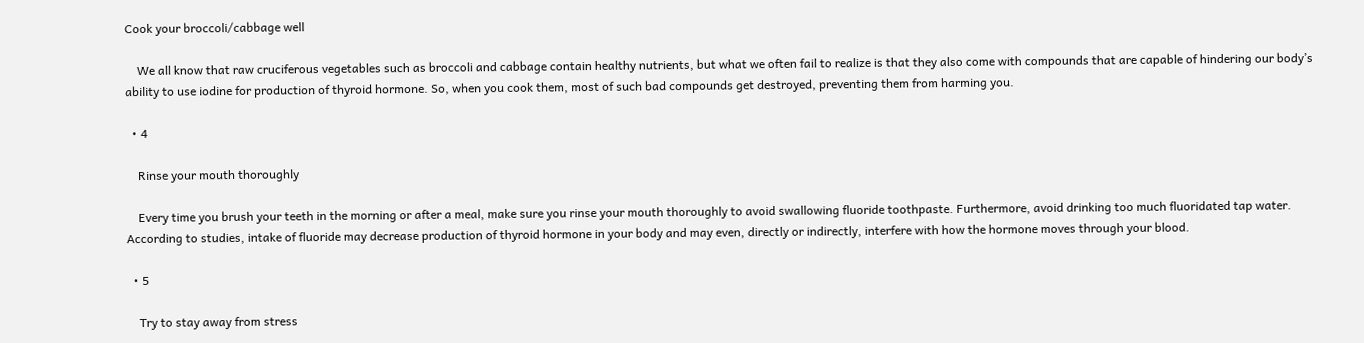Cook your broccoli/cabbage well

    We all know that raw cruciferous vegetables such as broccoli and cabbage contain healthy nutrients, but what we often fail to realize is that they also come with compounds that are capable of hindering our body’s ability to use iodine for production of thyroid hormone. So, when you cook them, most of such bad compounds get destroyed, preventing them from harming you.

  • 4

    Rinse your mouth thoroughly

    Every time you brush your teeth in the morning or after a meal, make sure you rinse your mouth thoroughly to avoid swallowing fluoride toothpaste. Furthermore, avoid drinking too much fluoridated tap water. According to studies, intake of fluoride may decrease production of thyroid hormone in your body and may even, directly or indirectly, interfere with how the hormone moves through your blood.

  • 5

    Try to stay away from stress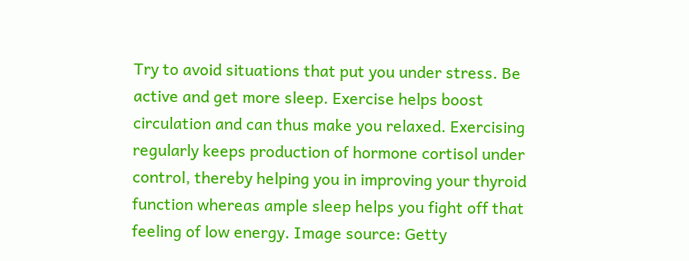Try to avoid situations that put you under stress. Be active and get more sleep. Exercise helps boost circulation and can thus make you relaxed. Exercising regularly keeps production of hormone cortisol under control, thereby helping you in improving your thyroid function whereas ample sleep helps you fight off that feeling of low energy. Image source: Getty